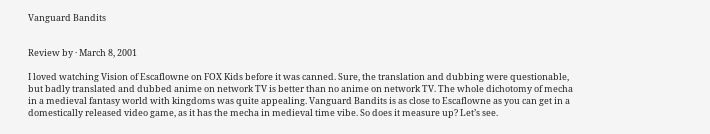Vanguard Bandits


Review by · March 8, 2001

I loved watching Vision of Escaflowne on FOX Kids before it was canned. Sure, the translation and dubbing were questionable, but badly translated and dubbed anime on network TV is better than no anime on network TV. The whole dichotomy of mecha in a medieval fantasy world with kingdoms was quite appealing. Vanguard Bandits is as close to Escaflowne as you can get in a domestically released video game, as it has the mecha in medieval time vibe. So does it measure up? Let’s see.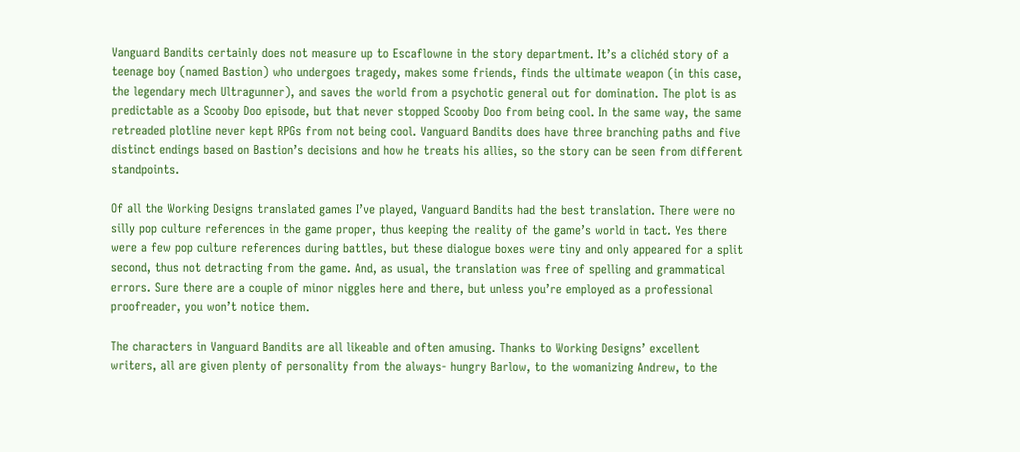Vanguard Bandits certainly does not measure up to Escaflowne in the story department. It’s a clichéd story of a teenage boy (named Bastion) who undergoes tragedy, makes some friends, finds the ultimate weapon (in this case, the legendary mech Ultragunner), and saves the world from a psychotic general out for domination. The plot is as predictable as a Scooby Doo episode, but that never stopped Scooby Doo from being cool. In the same way, the same retreaded plotline never kept RPGs from not being cool. Vanguard Bandits does have three branching paths and five distinct endings based on Bastion’s decisions and how he treats his allies, so the story can be seen from different standpoints.

Of all the Working Designs translated games I’ve played, Vanguard Bandits had the best translation. There were no silly pop culture references in the game proper, thus keeping the reality of the game’s world in tact. Yes there were a few pop culture references during battles, but these dialogue boxes were tiny and only appeared for a split second, thus not detracting from the game. And, as usual, the translation was free of spelling and grammatical errors. Sure there are a couple of minor niggles here and there, but unless you’re employed as a professional proofreader, you won’t notice them.

The characters in Vanguard Bandits are all likeable and often amusing. Thanks to Working Designs’ excellent writers, all are given plenty of personality from the always- hungry Barlow, to the womanizing Andrew, to the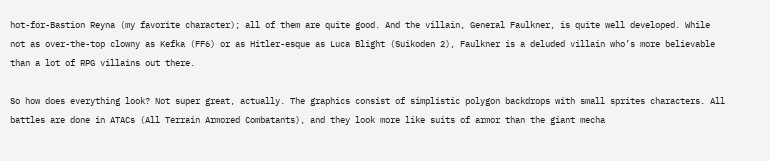hot-for-Bastion Reyna (my favorite character); all of them are quite good. And the villain, General Faulkner, is quite well developed. While not as over-the-top clowny as Kefka (FF6) or as Hitler-esque as Luca Blight (Suikoden 2), Faulkner is a deluded villain who’s more believable than a lot of RPG villains out there.

So how does everything look? Not super great, actually. The graphics consist of simplistic polygon backdrops with small sprites characters. All battles are done in ATACs (All Terrain Armored Combatants), and they look more like suits of armor than the giant mecha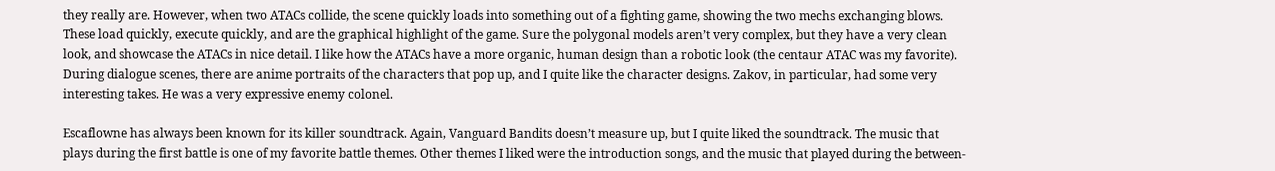they really are. However, when two ATACs collide, the scene quickly loads into something out of a fighting game, showing the two mechs exchanging blows. These load quickly, execute quickly, and are the graphical highlight of the game. Sure the polygonal models aren’t very complex, but they have a very clean look, and showcase the ATACs in nice detail. I like how the ATACs have a more organic, human design than a robotic look (the centaur ATAC was my favorite). During dialogue scenes, there are anime portraits of the characters that pop up, and I quite like the character designs. Zakov, in particular, had some very interesting takes. He was a very expressive enemy colonel.

Escaflowne has always been known for its killer soundtrack. Again, Vanguard Bandits doesn’t measure up, but I quite liked the soundtrack. The music that plays during the first battle is one of my favorite battle themes. Other themes I liked were the introduction songs, and the music that played during the between-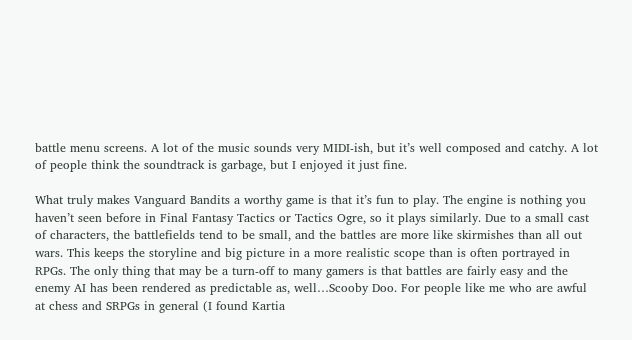battle menu screens. A lot of the music sounds very MIDI-ish, but it’s well composed and catchy. A lot of people think the soundtrack is garbage, but I enjoyed it just fine.

What truly makes Vanguard Bandits a worthy game is that it’s fun to play. The engine is nothing you haven’t seen before in Final Fantasy Tactics or Tactics Ogre, so it plays similarly. Due to a small cast of characters, the battlefields tend to be small, and the battles are more like skirmishes than all out wars. This keeps the storyline and big picture in a more realistic scope than is often portrayed in RPGs. The only thing that may be a turn-off to many gamers is that battles are fairly easy and the enemy AI has been rendered as predictable as, well…Scooby Doo. For people like me who are awful at chess and SRPGs in general (I found Kartia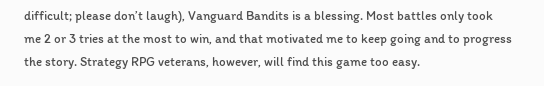difficult; please don’t laugh), Vanguard Bandits is a blessing. Most battles only took me 2 or 3 tries at the most to win, and that motivated me to keep going and to progress the story. Strategy RPG veterans, however, will find this game too easy.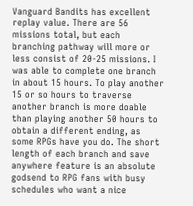Vanguard Bandits has excellent replay value. There are 56 missions total, but each branching pathway will more or less consist of 20-25 missions. I was able to complete one branch in about 15 hours. To play another 15 or so hours to traverse another branch is more doable than playing another 50 hours to obtain a different ending, as some RPGs have you do. The short length of each branch and save anywhere feature is an absolute godsend to RPG fans with busy schedules who want a nice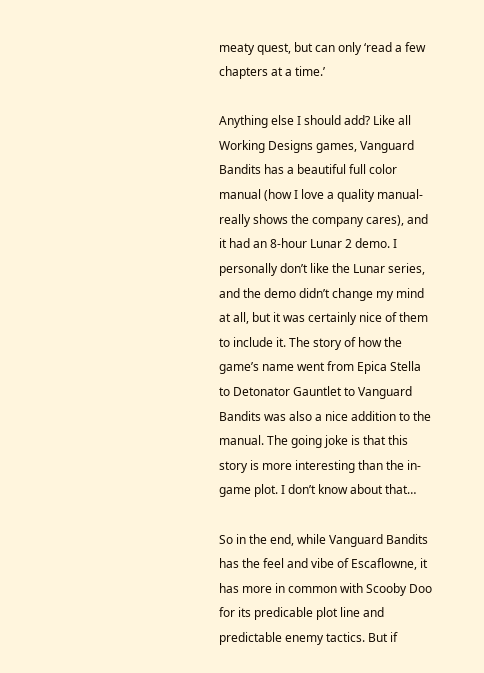meaty quest, but can only ‘read a few chapters at a time.’

Anything else I should add? Like all Working Designs games, Vanguard Bandits has a beautiful full color manual (how I love a quality manual- really shows the company cares), and it had an 8-hour Lunar 2 demo. I personally don’t like the Lunar series, and the demo didn’t change my mind at all, but it was certainly nice of them to include it. The story of how the game’s name went from Epica Stella to Detonator Gauntlet to Vanguard Bandits was also a nice addition to the manual. The going joke is that this story is more interesting than the in-game plot. I don’t know about that…

So in the end, while Vanguard Bandits has the feel and vibe of Escaflowne, it has more in common with Scooby Doo for its predicable plot line and predictable enemy tactics. But if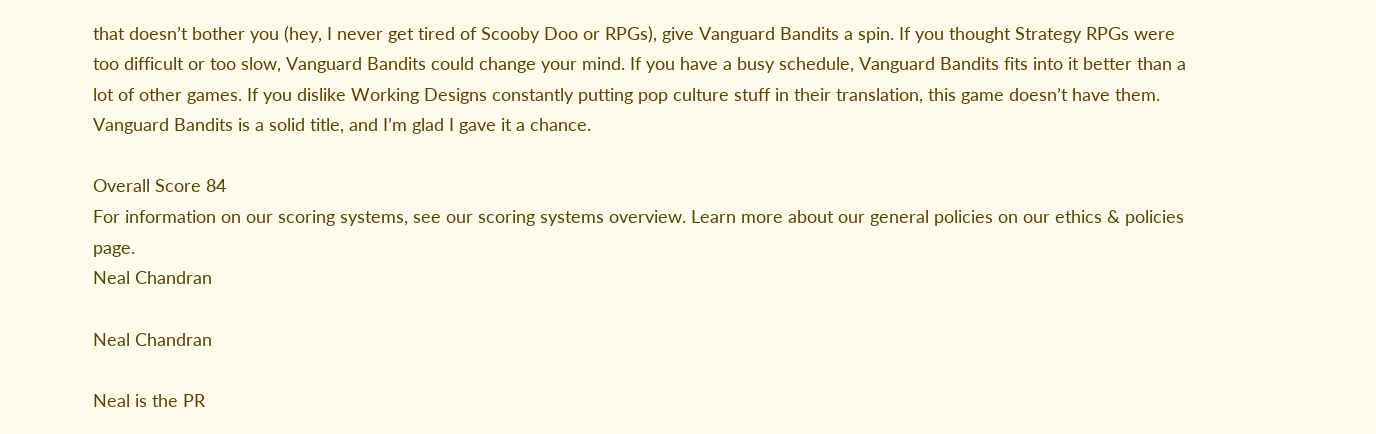that doesn’t bother you (hey, I never get tired of Scooby Doo or RPGs), give Vanguard Bandits a spin. If you thought Strategy RPGs were too difficult or too slow, Vanguard Bandits could change your mind. If you have a busy schedule, Vanguard Bandits fits into it better than a lot of other games. If you dislike Working Designs constantly putting pop culture stuff in their translation, this game doesn’t have them. Vanguard Bandits is a solid title, and I’m glad I gave it a chance.

Overall Score 84
For information on our scoring systems, see our scoring systems overview. Learn more about our general policies on our ethics & policies page.
Neal Chandran

Neal Chandran

Neal is the PR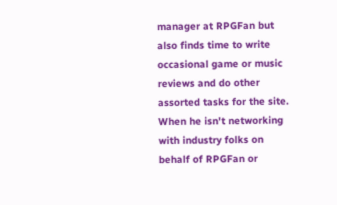manager at RPGFan but also finds time to write occasional game or music reviews and do other assorted tasks for the site. When he isn't networking with industry folks on behalf of RPGFan or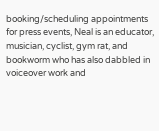booking/scheduling appointments for press events, Neal is an educator, musician, cyclist, gym rat, and bookworm who has also dabbled in voiceover work and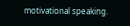motivational speaking.